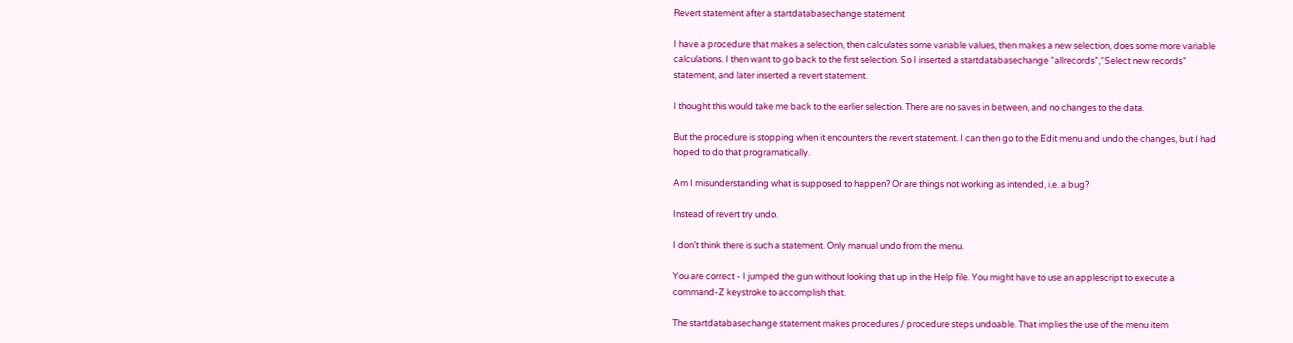Revert statement after a startdatabasechange statement

I have a procedure that makes a selection, then calculates some variable values, then makes a new selection, does some more variable calculations. I then want to go back to the first selection. So I inserted a startdatabasechange “allrecords”,“Select new records” statement, and later inserted a revert statement.

I thought this would take me back to the earlier selection. There are no saves in between, and no changes to the data.

But the procedure is stopping when it encounters the revert statement. I can then go to the Edit menu and undo the changes, but I had hoped to do that programatically.

Am I misunderstanding what is supposed to happen? Or are things not working as intended, i.e. a bug?

Instead of revert try undo.

I don’t think there is such a statement. Only manual undo from the menu.

You are correct - I jumped the gun without looking that up in the Help file. You might have to use an applescript to execute a command-Z keystroke to accomplish that.

The startdatabasechange statement makes procedures / procedure steps undoable. That implies the use of the menu item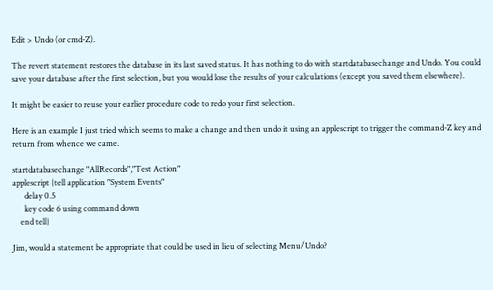Edit > Undo (or cmd-Z).

The revert statement restores the database in its last saved status. It has nothing to do with startdatabasechange and Undo. You could save your database after the first selection, but you would lose the results of your calculations (except you saved them elsewhere).

It might be easier to reuse your earlier procedure code to redo your first selection.

Here is an example I just tried which seems to make a change and then undo it using an applescript to trigger the command-Z key and return from whence we came.

startdatabasechange "AllRecords","Test Action"
applescript {tell application "System Events"
      delay 0.5
      key code 6 using command down
    end tell}

Jim, would a statement be appropriate that could be used in lieu of selecting Menu/Undo?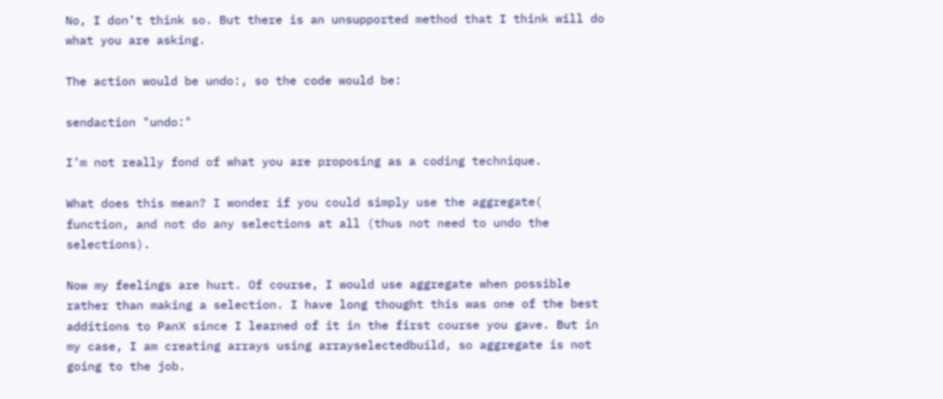No, I don’t think so. But there is an unsupported method that I think will do what you are asking.

The action would be undo:, so the code would be:

sendaction "undo:"

I’m not really fond of what you are proposing as a coding technique.

What does this mean? I wonder if you could simply use the aggregate( function, and not do any selections at all (thus not need to undo the selections).

Now my feelings are hurt. Of course, I would use aggregate when possible rather than making a selection. I have long thought this was one of the best additions to PanX since I learned of it in the first course you gave. But in my case, I am creating arrays using arrayselectedbuild, so aggregate is not going to the job.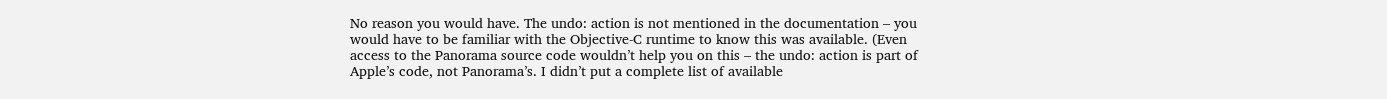No reason you would have. The undo: action is not mentioned in the documentation – you would have to be familiar with the Objective-C runtime to know this was available. (Even access to the Panorama source code wouldn’t help you on this – the undo: action is part of Apple’s code, not Panorama’s. I didn’t put a complete list of available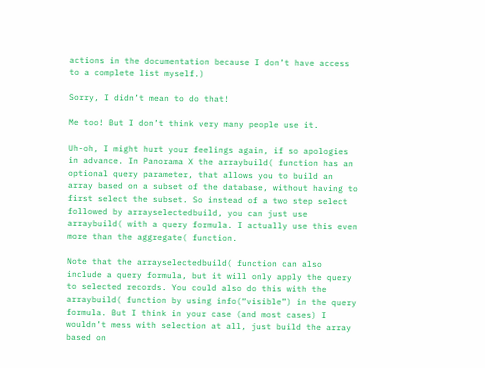actions in the documentation because I don’t have access to a complete list myself.)

Sorry, I didn’t mean to do that!

Me too! But I don’t think very many people use it.

Uh-oh, I might hurt your feelings again, if so apologies in advance. In Panorama X the arraybuild( function has an optional query parameter, that allows you to build an array based on a subset of the database, without having to first select the subset. So instead of a two step select followed by arrayselectedbuild, you can just use arraybuild( with a query formula. I actually use this even more than the aggregate( function.

Note that the arrayselectedbuild( function can also include a query formula, but it will only apply the query to selected records. You could also do this with the arraybuild( function by using info(“visible”) in the query formula. But I think in your case (and most cases) I wouldn’t mess with selection at all, just build the array based on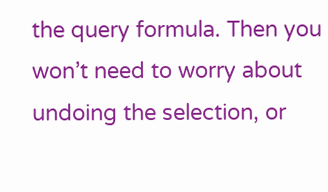the query formula. Then you won’t need to worry about undoing the selection, or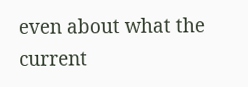even about what the current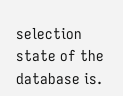selection state of the database is.